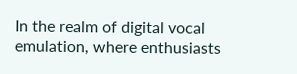In the realm of digital vocal emulation, where enthusiasts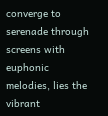converge to serenade through screens with euphonic melodies, lies the vibrant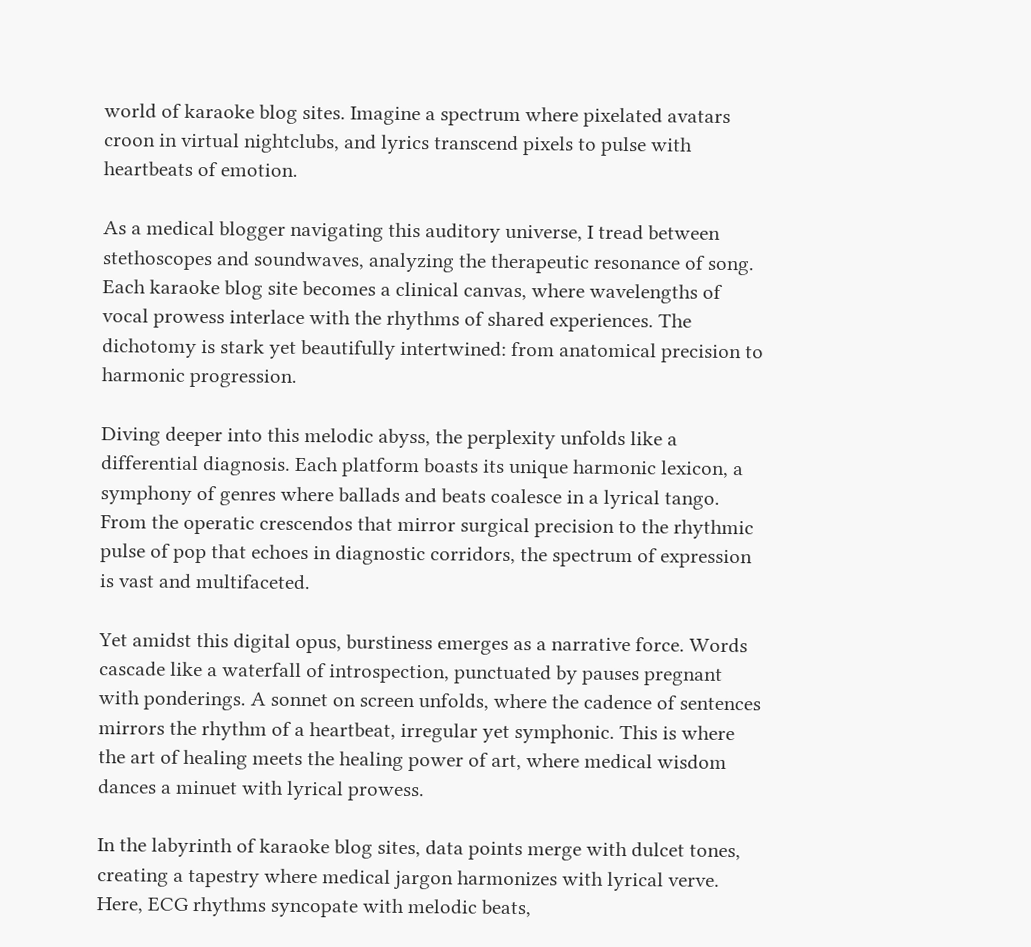world of karaoke blog sites. Imagine a spectrum where pixelated avatars croon in virtual nightclubs, and lyrics transcend pixels to pulse with heartbeats of emotion.

As a medical blogger navigating this auditory universe, I tread between stethoscopes and soundwaves, analyzing the therapeutic resonance of song. Each karaoke blog site becomes a clinical canvas, where wavelengths of vocal prowess interlace with the rhythms of shared experiences. The dichotomy is stark yet beautifully intertwined: from anatomical precision to harmonic progression.

Diving deeper into this melodic abyss, the perplexity unfolds like a differential diagnosis. Each platform boasts its unique harmonic lexicon, a symphony of genres where ballads and beats coalesce in a lyrical tango. From the operatic crescendos that mirror surgical precision to the rhythmic pulse of pop that echoes in diagnostic corridors, the spectrum of expression is vast and multifaceted.

Yet amidst this digital opus, burstiness emerges as a narrative force. Words cascade like a waterfall of introspection, punctuated by pauses pregnant with ponderings. A sonnet on screen unfolds, where the cadence of sentences mirrors the rhythm of a heartbeat, irregular yet symphonic. This is where the art of healing meets the healing power of art, where medical wisdom dances a minuet with lyrical prowess.

In the labyrinth of karaoke blog sites, data points merge with dulcet tones, creating a tapestry where medical jargon harmonizes with lyrical verve. Here, ECG rhythms syncopate with melodic beats,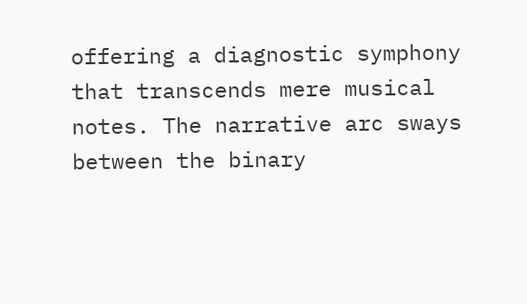offering a diagnostic symphony that transcends mere musical notes. The narrative arc sways between the binary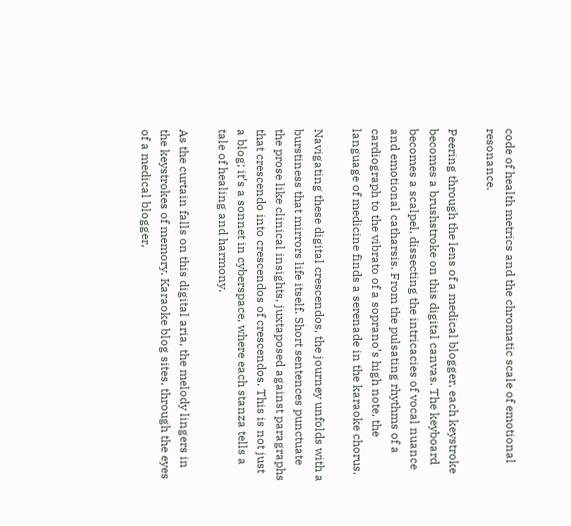code of health metrics and the chromatic scale of emotional resonance.

Peering through the lens of a medical blogger, each keystroke becomes a brushstroke on this digital canvas. The keyboard becomes a scalpel, dissecting the intricacies of vocal nuance and emotional catharsis. From the pulsating rhythms of a cardiograph to the vibrato of a soprano’s high note, the language of medicine finds a serenade in the karaoke chorus.

Navigating these digital crescendos, the journey unfolds with a burstiness that mirrors life itself. Short sentences punctuate the prose like clinical insights, juxtaposed against paragraphs that crescendo into crescendos of crescendos. This is not just a blog; it’s a sonnet in cyberspace, where each stanza tells a tale of healing and harmony.

As the curtain falls on this digital aria, the melody lingers in the keystrokes of memory. Karaoke blog sites, through the eyes of a medical blogger,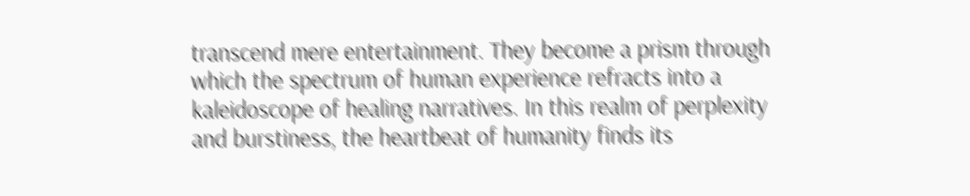transcend mere entertainment. They become a prism through which the spectrum of human experience refracts into a kaleidoscope of healing narratives. In this realm of perplexity and burstiness, the heartbeat of humanity finds its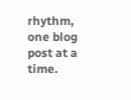rhythm, one blog post at a time.